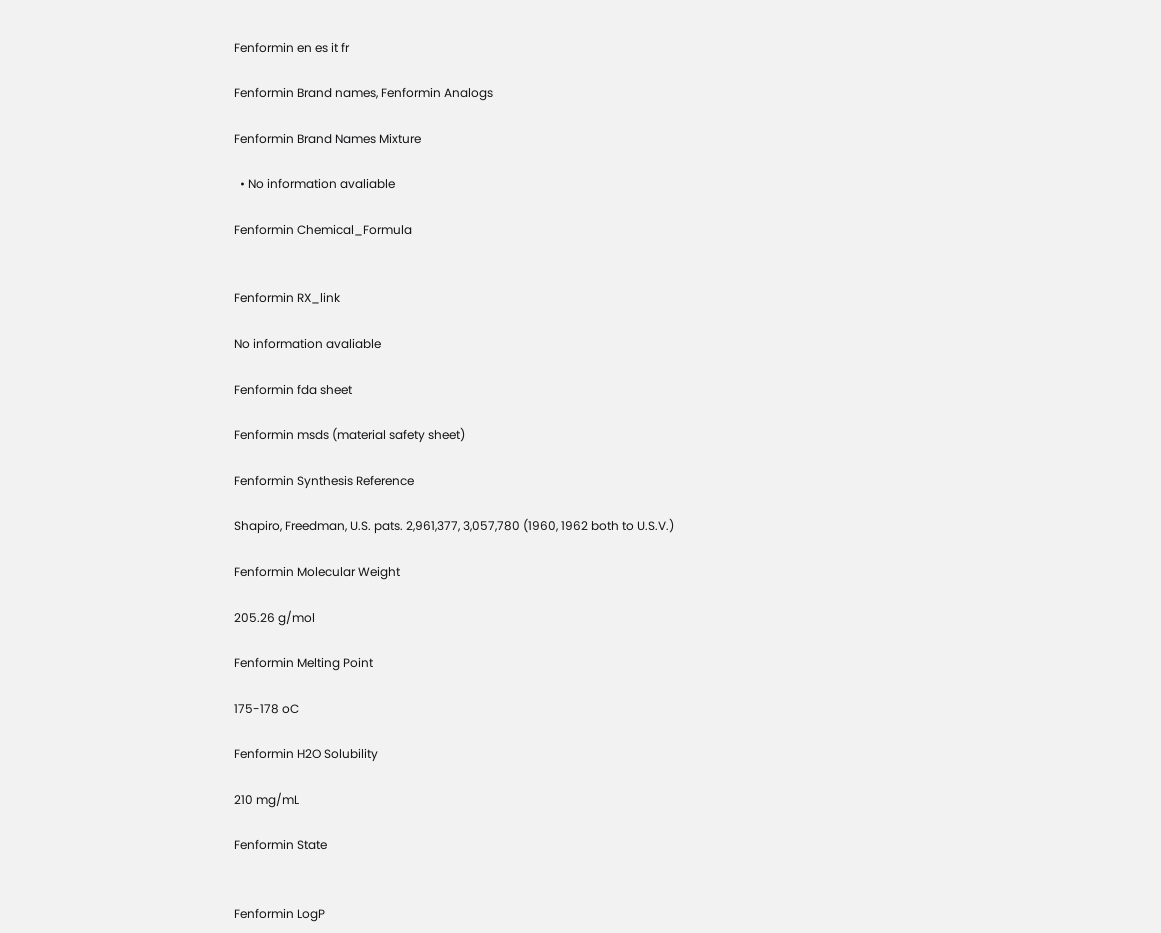Fenformin en es it fr

Fenformin Brand names, Fenformin Analogs

Fenformin Brand Names Mixture

  • No information avaliable

Fenformin Chemical_Formula


Fenformin RX_link

No information avaliable

Fenformin fda sheet

Fenformin msds (material safety sheet)

Fenformin Synthesis Reference

Shapiro, Freedman, U.S. pats. 2,961,377, 3,057,780 (1960, 1962 both to U.S.V.)

Fenformin Molecular Weight

205.26 g/mol

Fenformin Melting Point

175-178 oC

Fenformin H2O Solubility

210 mg/mL

Fenformin State


Fenformin LogP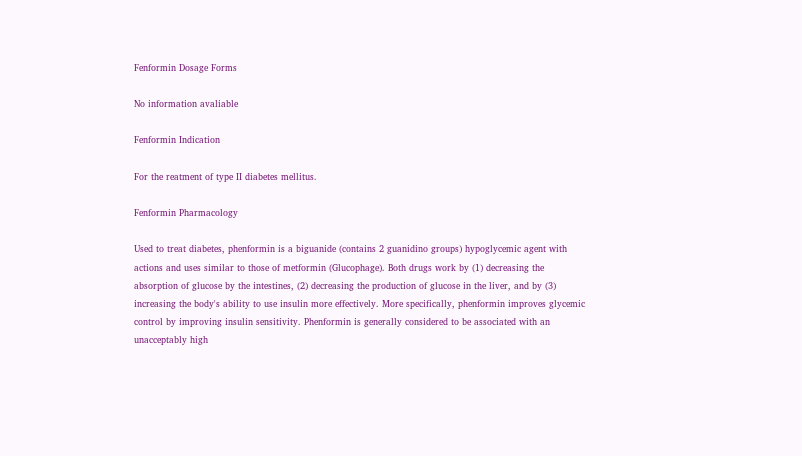Fenformin Dosage Forms

No information avaliable

Fenformin Indication

For the reatment of type II diabetes mellitus.

Fenformin Pharmacology

Used to treat diabetes, phenformin is a biguanide (contains 2 guanidino groups) hypoglycemic agent with actions and uses similar to those of metformin (Glucophage). Both drugs work by (1) decreasing the absorption of glucose by the intestines, (2) decreasing the production of glucose in the liver, and by (3) increasing the body's ability to use insulin more effectively. More specifically, phenformin improves glycemic control by improving insulin sensitivity. Phenformin is generally considered to be associated with an unacceptably high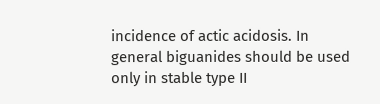incidence of actic acidosis. In general biguanides should be used only in stable type II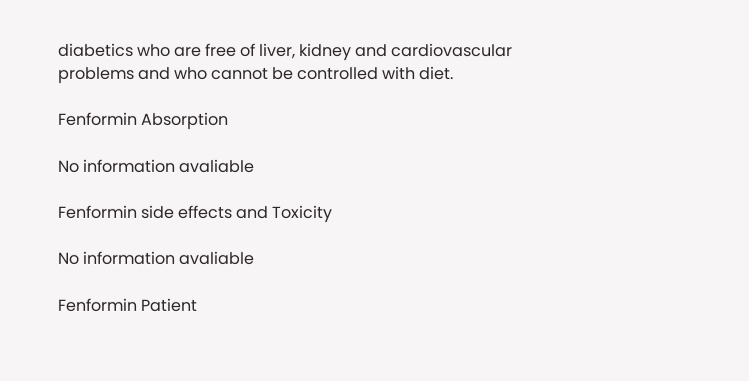diabetics who are free of liver, kidney and cardiovascular problems and who cannot be controlled with diet.

Fenformin Absorption

No information avaliable

Fenformin side effects and Toxicity

No information avaliable

Fenformin Patient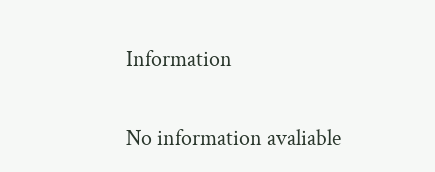Information

No information avaliable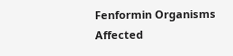Fenformin Organisms Affected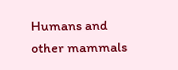Humans and other mammals